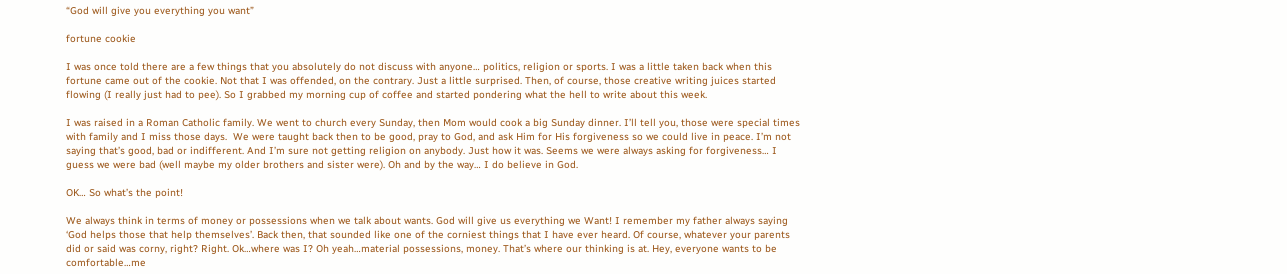“God will give you everything you want”

fortune cookie

I was once told there are a few things that you absolutely do not discuss with anyone… politics, religion or sports. I was a little taken back when this fortune came out of the cookie. Not that I was offended, on the contrary. Just a little surprised. Then, of course, those creative writing juices started flowing (I really just had to pee). So I grabbed my morning cup of coffee and started pondering what the hell to write about this week.

I was raised in a Roman Catholic family. We went to church every Sunday, then Mom would cook a big Sunday dinner. I’ll tell you, those were special times with family and I miss those days.  We were taught back then to be good, pray to God, and ask Him for His forgiveness so we could live in peace. I’m not saying that’s good, bad or indifferent. And I’m sure not getting religion on anybody. Just how it was. Seems we were always asking for forgiveness… I guess we were bad (well maybe my older brothers and sister were). Oh and by the way… I do believe in God.

OK… So what’s the point!

We always think in terms of money or possessions when we talk about wants. God will give us everything we Want! I remember my father always saying ‘God helps those that help themselves’. Back then, that sounded like one of the corniest things that I have ever heard. Of course, whatever your parents did or said was corny, right? Right. Ok…where was I? Oh yeah…material possessions, money. That’s where our thinking is at. Hey, everyone wants to be comfortable…me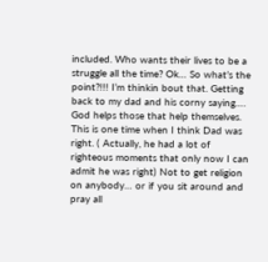included. Who wants their lives to be a struggle all the time? Ok… So what’s the point?!!! I’m thinkin bout that. Getting back to my dad and his corny saying…. God helps those that help themselves. This is one time when I think Dad was right. ( Actually, he had a lot of righteous moments that only now I can admit he was right) Not to get religion on anybody… or if you sit around and pray all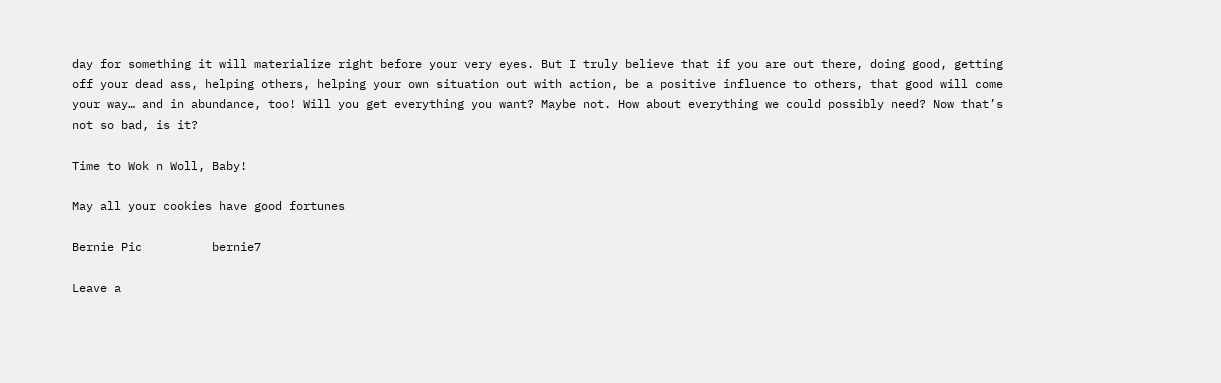day for something it will materialize right before your very eyes. But I truly believe that if you are out there, doing good, getting off your dead ass, helping others, helping your own situation out with action, be a positive influence to others, that good will come your way… and in abundance, too! Will you get everything you want? Maybe not. How about everything we could possibly need? Now that’s not so bad, is it?

Time to Wok n Woll, Baby!

May all your cookies have good fortunes

Bernie Pic          bernie7

Leave a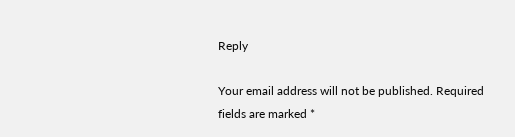Reply

Your email address will not be published. Required fields are marked *